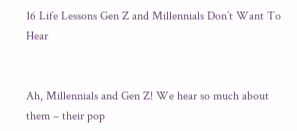16 Life Lessons Gen Z and Millennials Don’t Want To Hear


Ah, Millennials and Gen Z! We hear so much about them – their pop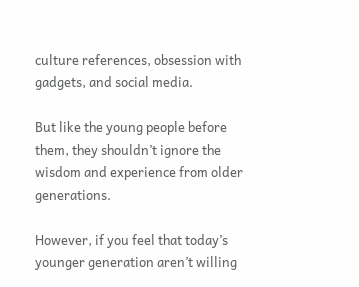culture references, obsession with gadgets, and social media.

But like the young people before them, they shouldn’t ignore the wisdom and experience from older generations.

However, if you feel that today’s younger generation aren’t willing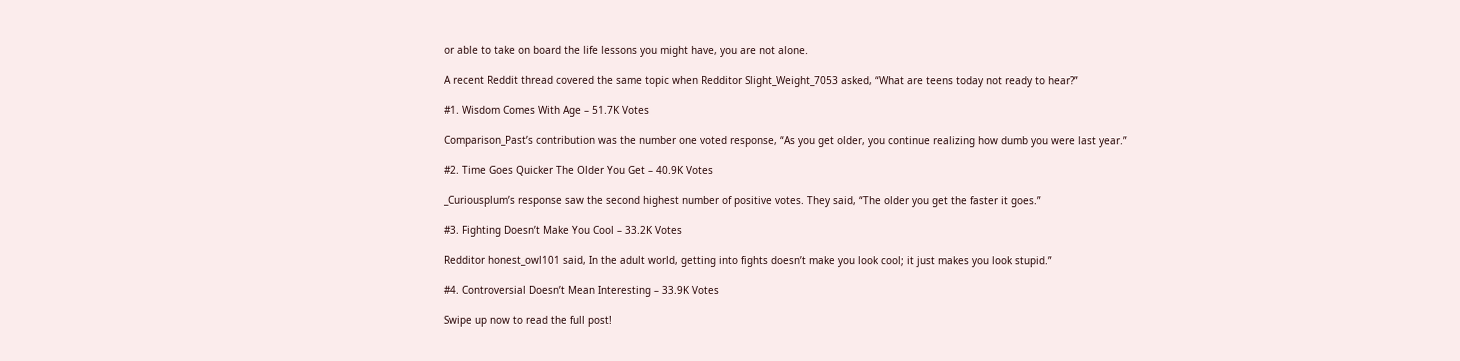or able to take on board the life lessons you might have, you are not alone.

A recent Reddit thread covered the same topic when Redditor Slight_Weight_7053 asked, “What are teens today not ready to hear?”

#1. Wisdom Comes With Age – 51.7K Votes

Comparison_Past’s contribution was the number one voted response, “As you get older, you continue realizing how dumb you were last year.”

#2. Time Goes Quicker The Older You Get – 40.9K Votes

_Curiousplum’s response saw the second highest number of positive votes. They said, “The older you get the faster it goes.”

#3. Fighting Doesn’t Make You Cool – 33.2K Votes

Redditor honest_owl101 said, In the adult world, getting into fights doesn’t make you look cool; it just makes you look stupid.”

#4. Controversial Doesn’t Mean Interesting – 33.9K Votes

Swipe up now to read the full post!